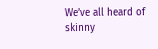We’ve all heard of skinny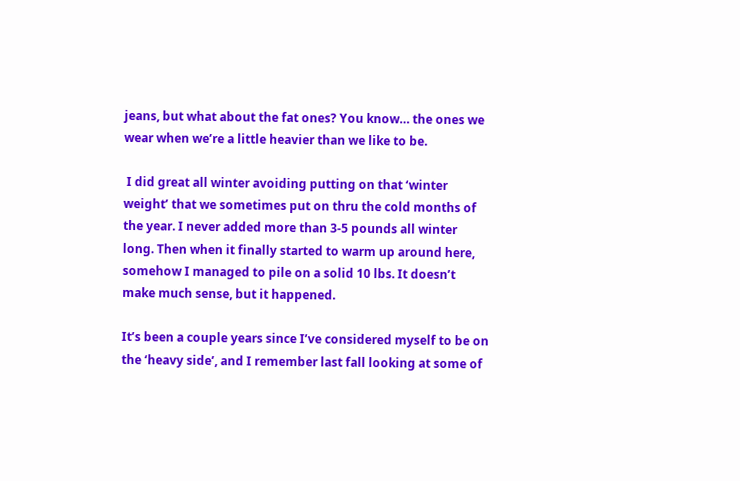jeans, but what about the fat ones? You know… the ones we wear when we’re a little heavier than we like to be.

 I did great all winter avoiding putting on that ‘winter weight’ that we sometimes put on thru the cold months of the year. I never added more than 3-5 pounds all winter long. Then when it finally started to warm up around here, somehow I managed to pile on a solid 10 lbs. It doesn’t make much sense, but it happened.

It’s been a couple years since I’ve considered myself to be on the ‘heavy side’, and I remember last fall looking at some of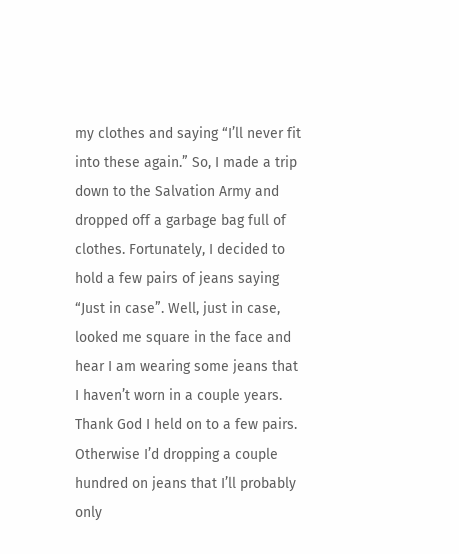my clothes and saying “I’ll never fit into these again.” So, I made a trip down to the Salvation Army and dropped off a garbage bag full of clothes. Fortunately, I decided to hold a few pairs of jeans saying “Just in case”. Well, just in case, looked me square in the face and hear I am wearing some jeans that I haven’t worn in a couple years. Thank God I held on to a few pairs. Otherwise I’d dropping a couple hundred on jeans that I’ll probably only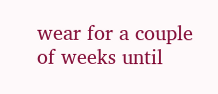wear for a couple of weeks until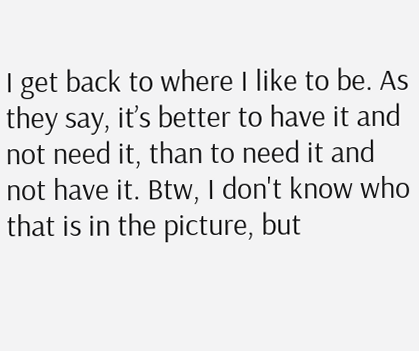I get back to where I like to be. As they say, it’s better to have it and not need it, than to need it and not have it. Btw, I don't know who that is in the picture, but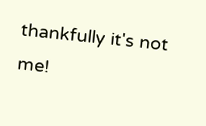thankfully it's not me!